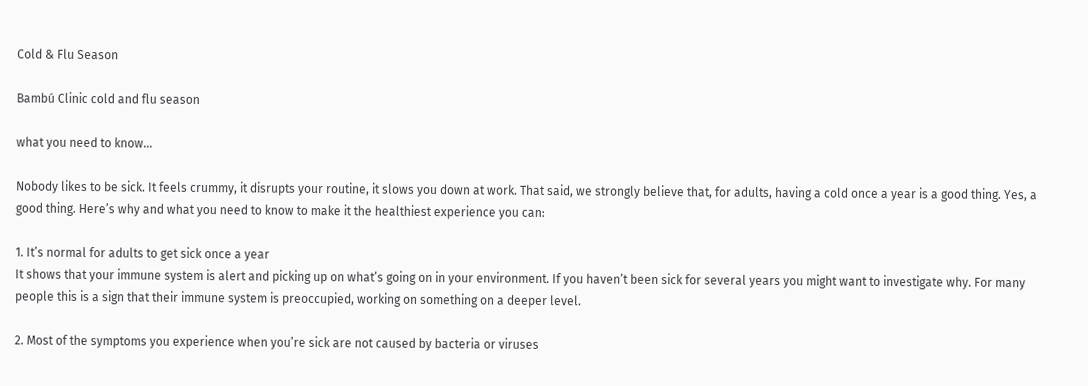Cold & Flu Season

Bambú Clinic cold and flu season

what you need to know…

Nobody likes to be sick. It feels crummy, it disrupts your routine, it slows you down at work. That said, we strongly believe that, for adults, having a cold once a year is a good thing. Yes, a good thing. Here’s why and what you need to know to make it the healthiest experience you can:

1. It’s normal for adults to get sick once a year
It shows that your immune system is alert and picking up on what’s going on in your environment. If you haven’t been sick for several years you might want to investigate why. For many people this is a sign that their immune system is preoccupied, working on something on a deeper level.

2. Most of the symptoms you experience when you’re sick are not caused by bacteria or viruses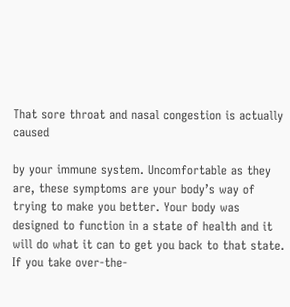That sore throat and nasal congestion is actually caused

by your immune system. Uncomfortable as they are, these symptoms are your body’s way of trying to make you better. Your body was designed to function in a state of health and it will do what it can to get you back to that state. If you take over-the-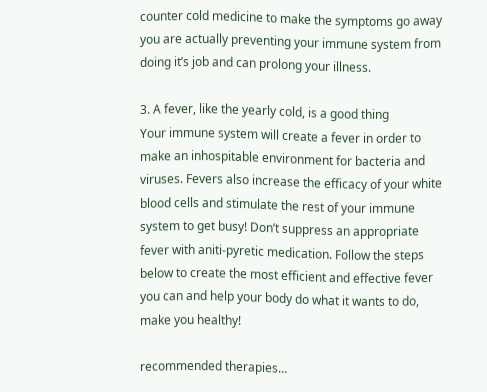counter cold medicine to make the symptoms go away you are actually preventing your immune system from doing it’s job and can prolong your illness.

3. A fever, like the yearly cold, is a good thing
Your immune system will create a fever in order to make an inhospitable environment for bacteria and viruses. Fevers also increase the efficacy of your white blood cells and stimulate the rest of your immune system to get busy! Don’t suppress an appropriate fever with aniti-pyretic medication. Follow the steps below to create the most efficient and effective fever you can and help your body do what it wants to do, make you healthy!

recommended therapies…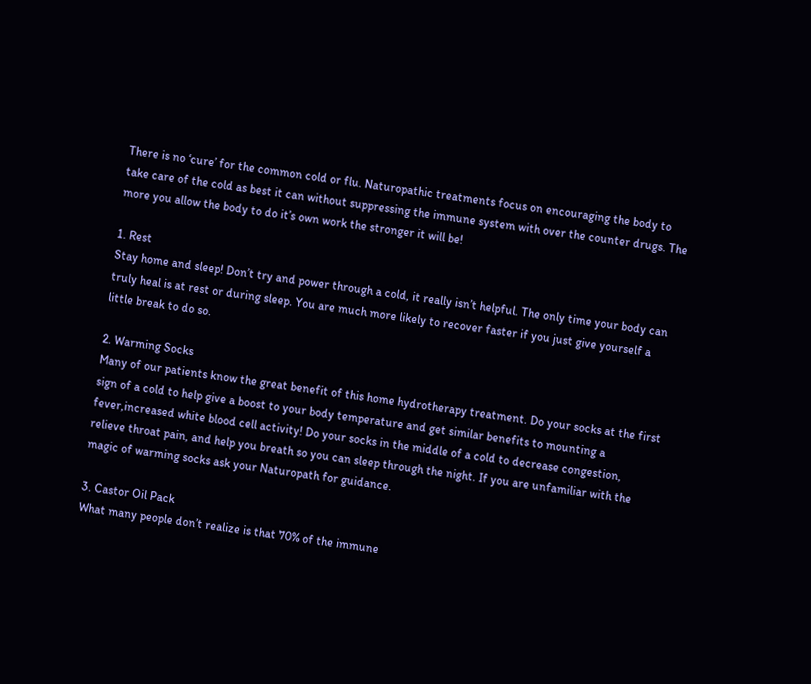There is no ‘cure’ for the common cold or flu. Naturopathic treatments focus on encouraging the body to take care of the cold as best it can without suppressing the immune system with over the counter drugs. The more you allow the body to do it’s own work the stronger it will be!

1. Rest
Stay home and sleep! Don’t try and power through a cold, it really isn’t helpful. The only time your body can truly heal is at rest or during sleep. You are much more likely to recover faster if you just give yourself a little break to do so.

2. Warming Socks
Many of our patients know the great benefit of this home hydrotherapy treatment. Do your socks at the first sign of a cold to help give a boost to your body temperature and get similar benefits to mounting a fever,increased white blood cell activity! Do your socks in the middle of a cold to decrease congestion, relieve throat pain, and help you breath so you can sleep through the night. If you are unfamiliar with the magic of warming socks ask your Naturopath for guidance.

3. Castor Oil Pack
What many people don’t realize is that 70% of the immune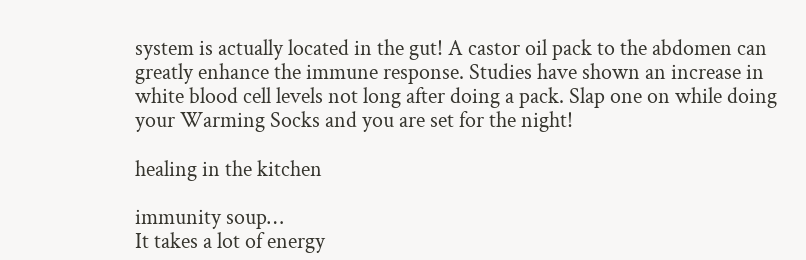system is actually located in the gut! A castor oil pack to the abdomen can greatly enhance the immune response. Studies have shown an increase in white blood cell levels not long after doing a pack. Slap one on while doing your Warming Socks and you are set for the night!

healing in the kitchen

immunity soup…
It takes a lot of energy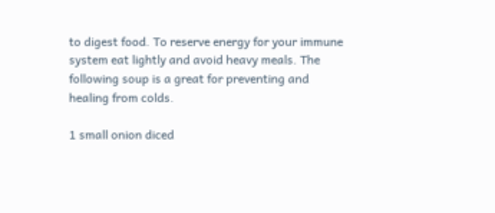to digest food. To reserve energy for your immune system eat lightly and avoid heavy meals. The following soup is a great for preventing and healing from colds.

1 small onion diced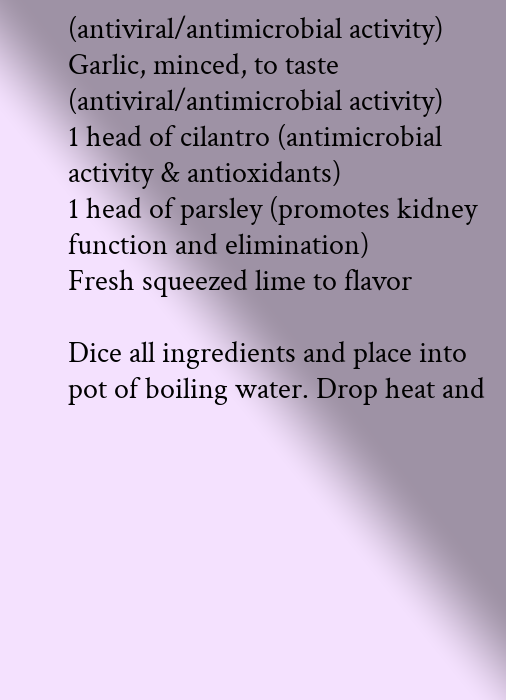(antiviral/antimicrobial activity)
Garlic, minced, to taste (antiviral/antimicrobial activity)
1 head of cilantro (antimicrobial activity & antioxidants)
1 head of parsley (promotes kidney function and elimination)
Fresh squeezed lime to flavor

Dice all ingredients and place into pot of boiling water. Drop heat and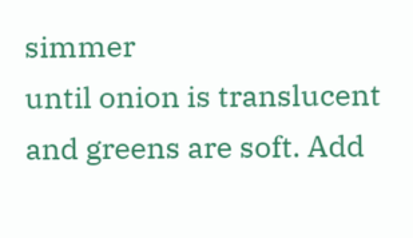simmer
until onion is translucent and greens are soft. Add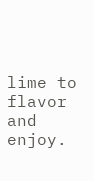lime to flavor and enjoy.